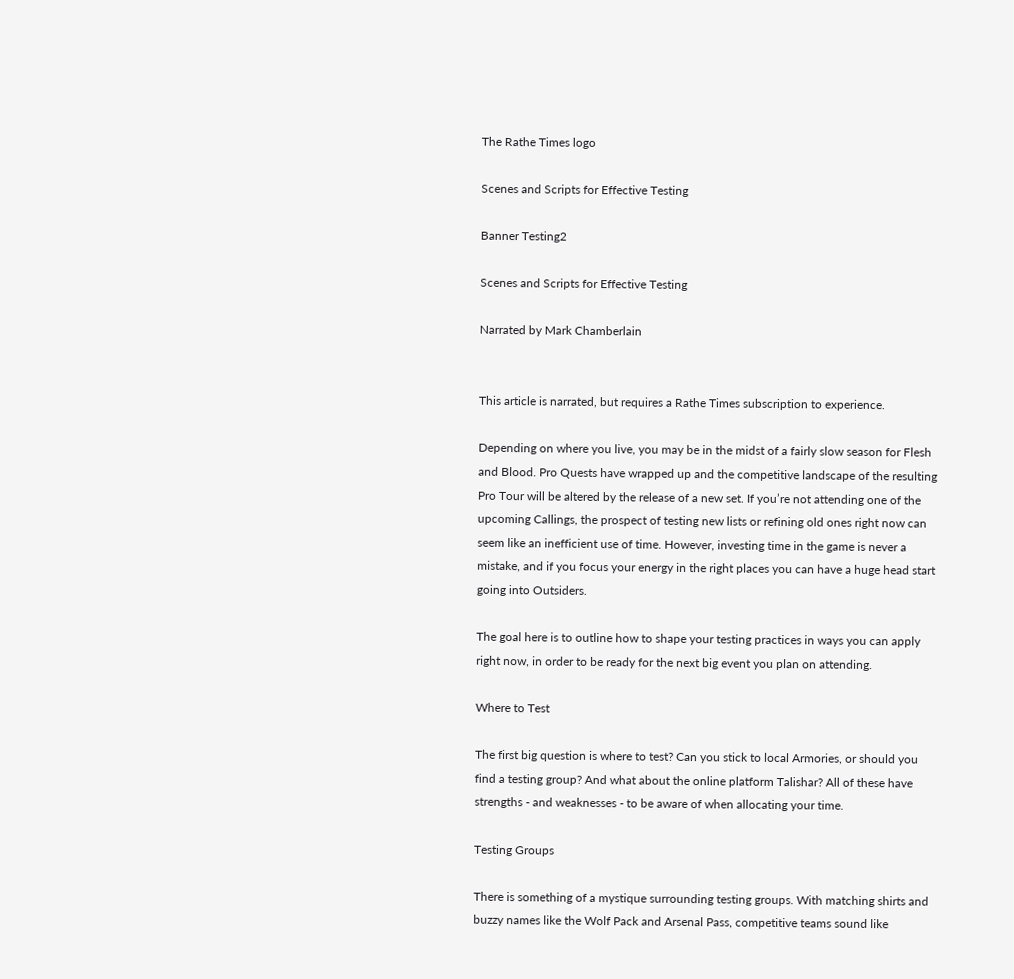The Rathe Times logo

Scenes and Scripts for Effective Testing

Banner Testing2

Scenes and Scripts for Effective Testing

Narrated by Mark Chamberlain


This article is narrated, but requires a Rathe Times subscription to experience.

Depending on where you live, you may be in the midst of a fairly slow season for Flesh and Blood. Pro Quests have wrapped up and the competitive landscape of the resulting Pro Tour will be altered by the release of a new set. If you’re not attending one of the upcoming Callings, the prospect of testing new lists or refining old ones right now can seem like an inefficient use of time. However, investing time in the game is never a mistake, and if you focus your energy in the right places you can have a huge head start going into Outsiders.

The goal here is to outline how to shape your testing practices in ways you can apply right now, in order to be ready for the next big event you plan on attending.

Where to Test

The first big question is where to test? Can you stick to local Armories, or should you find a testing group? And what about the online platform Talishar? All of these have strengths - and weaknesses - to be aware of when allocating your time.

Testing Groups

There is something of a mystique surrounding testing groups. With matching shirts and buzzy names like the Wolf Pack and Arsenal Pass, competitive teams sound like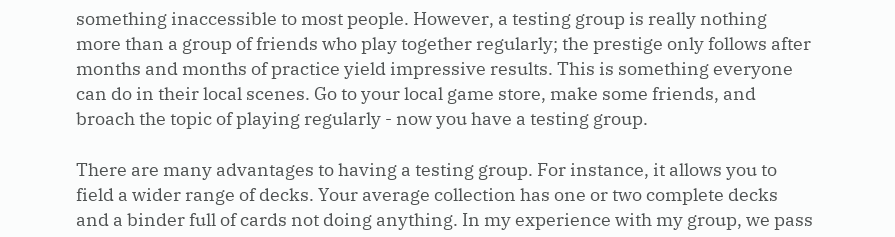something inaccessible to most people. However, a testing group is really nothing more than a group of friends who play together regularly; the prestige only follows after months and months of practice yield impressive results. This is something everyone can do in their local scenes. Go to your local game store, make some friends, and broach the topic of playing regularly - now you have a testing group.

There are many advantages to having a testing group. For instance, it allows you to field a wider range of decks. Your average collection has one or two complete decks and a binder full of cards not doing anything. In my experience with my group, we pass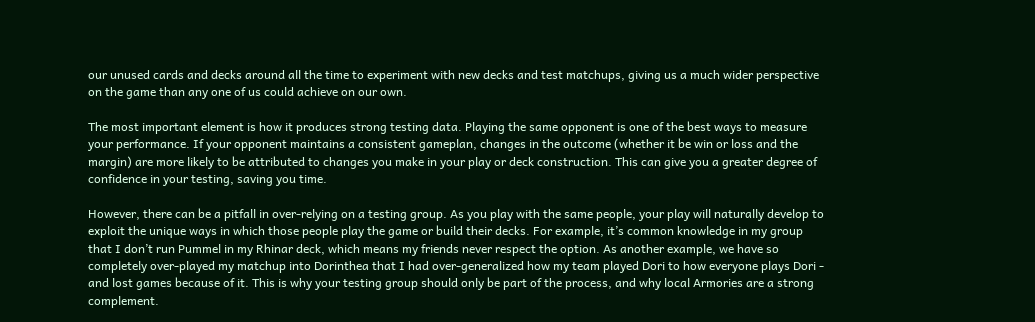our unused cards and decks around all the time to experiment with new decks and test matchups, giving us a much wider perspective on the game than any one of us could achieve on our own.

The most important element is how it produces strong testing data. Playing the same opponent is one of the best ways to measure your performance. If your opponent maintains a consistent gameplan, changes in the outcome (whether it be win or loss and the margin) are more likely to be attributed to changes you make in your play or deck construction. This can give you a greater degree of confidence in your testing, saving you time.

However, there can be a pitfall in over-relying on a testing group. As you play with the same people, your play will naturally develop to exploit the unique ways in which those people play the game or build their decks. For example, it’s common knowledge in my group that I don’t run Pummel in my Rhinar deck, which means my friends never respect the option. As another example, we have so completely over-played my matchup into Dorinthea that I had over-generalized how my team played Dori to how everyone plays Dori - and lost games because of it. This is why your testing group should only be part of the process, and why local Armories are a strong complement.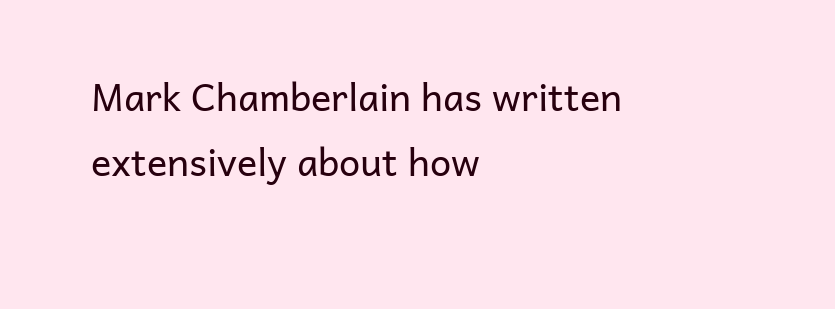Mark Chamberlain has written extensively about how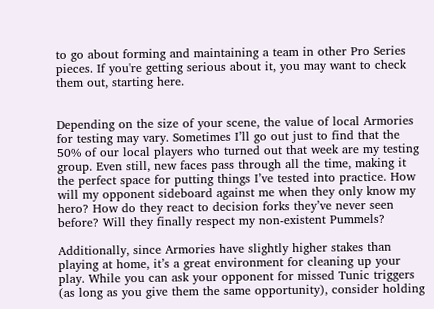to go about forming and maintaining a team in other Pro Series pieces. If you're getting serious about it, you may want to check them out, starting here.


Depending on the size of your scene, the value of local Armories for testing may vary. Sometimes I’ll go out just to find that the 50% of our local players who turned out that week are my testing group. Even still, new faces pass through all the time, making it the perfect space for putting things I’ve tested into practice. How will my opponent sideboard against me when they only know my hero? How do they react to decision forks they’ve never seen before? Will they finally respect my non-existent Pummels?

Additionally, since Armories have slightly higher stakes than playing at home, it’s a great environment for cleaning up your play. While you can ask your opponent for missed Tunic triggers (as long as you give them the same opportunity), consider holding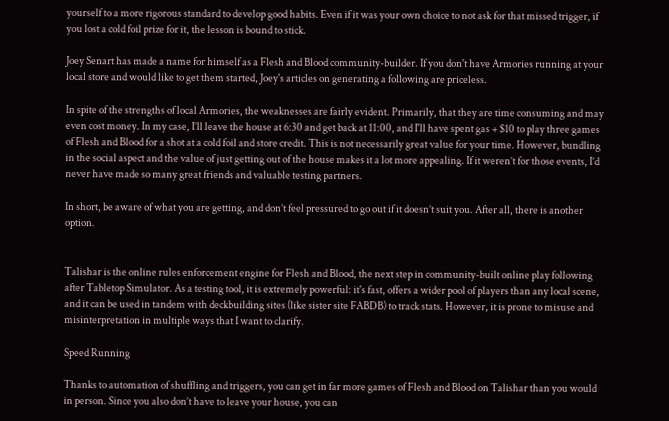yourself to a more rigorous standard to develop good habits. Even if it was your own choice to not ask for that missed trigger, if you lost a cold foil prize for it, the lesson is bound to stick.

Joey Senart has made a name for himself as a Flesh and Blood community-builder. If you don't have Armories running at your local store and would like to get them started, Joey's articles on generating a following are priceless.

In spite of the strengths of local Armories, the weaknesses are fairly evident. Primarily, that they are time consuming and may even cost money. In my case, I’ll leave the house at 6:30 and get back at 11:00, and I'll have spent gas + $10 to play three games of Flesh and Blood for a shot at a cold foil and store credit. This is not necessarily great value for your time. However, bundling in the social aspect and the value of just getting out of the house makes it a lot more appealing. If it weren’t for those events, I’d never have made so many great friends and valuable testing partners.

In short, be aware of what you are getting, and don’t feel pressured to go out if it doesn’t suit you. After all, there is another option.


Talishar is the online rules enforcement engine for Flesh and Blood, the next step in community-built online play following after Tabletop Simulator. As a testing tool, it is extremely powerful: it's fast, offers a wider pool of players than any local scene, and it can be used in tandem with deckbuilding sites (like sister site FABDB) to track stats. However, it is prone to misuse and misinterpretation in multiple ways that I want to clarify.

Speed Running

Thanks to automation of shuffling and triggers, you can get in far more games of Flesh and Blood on Talishar than you would in person. Since you also don’t have to leave your house, you can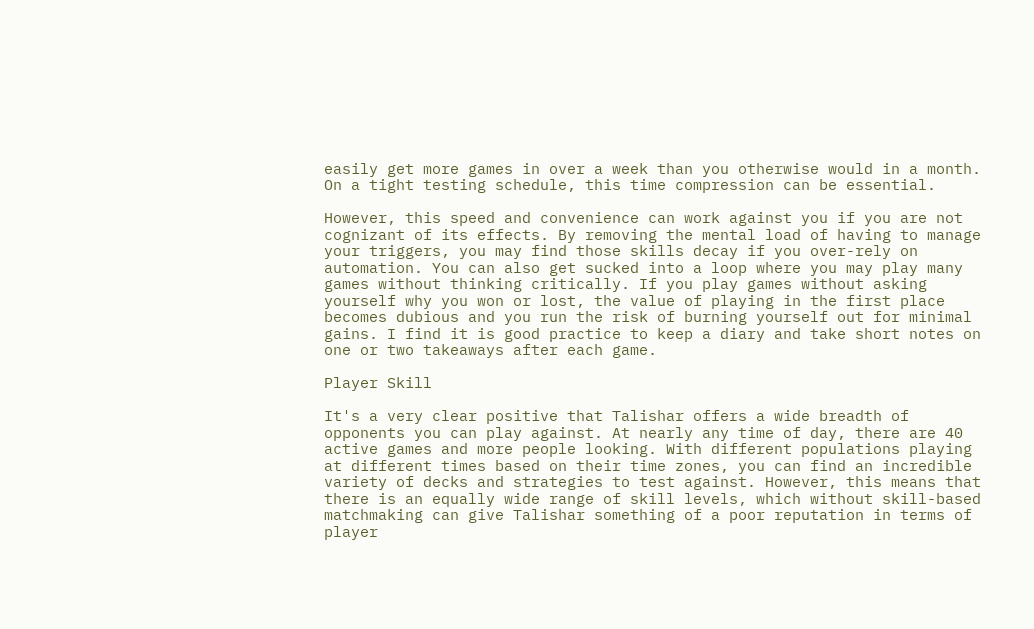easily get more games in over a week than you otherwise would in a month. On a tight testing schedule, this time compression can be essential.

However, this speed and convenience can work against you if you are not cognizant of its effects. By removing the mental load of having to manage your triggers, you may find those skills decay if you over-rely on automation. You can also get sucked into a loop where you may play many games without thinking critically. If you play games without asking yourself why you won or lost, the value of playing in the first place becomes dubious and you run the risk of burning yourself out for minimal gains. I find it is good practice to keep a diary and take short notes on one or two takeaways after each game.

Player Skill

It's a very clear positive that Talishar offers a wide breadth of opponents you can play against. At nearly any time of day, there are 40 active games and more people looking. With different populations playing at different times based on their time zones, you can find an incredible variety of decks and strategies to test against. However, this means that there is an equally wide range of skill levels, which without skill-based matchmaking can give Talishar something of a poor reputation in terms of player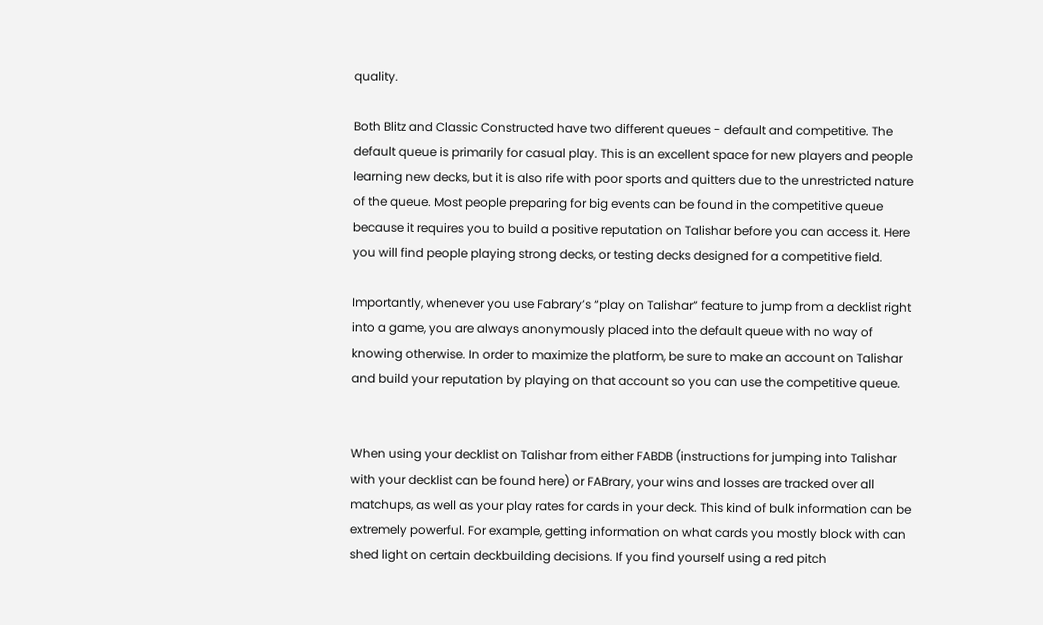quality.

Both Blitz and Classic Constructed have two different queues - default and competitive. The default queue is primarily for casual play. This is an excellent space for new players and people learning new decks, but it is also rife with poor sports and quitters due to the unrestricted nature of the queue. Most people preparing for big events can be found in the competitive queue because it requires you to build a positive reputation on Talishar before you can access it. Here you will find people playing strong decks, or testing decks designed for a competitive field.

Importantly, whenever you use Fabrary’s “play on Talishar” feature to jump from a decklist right into a game, you are always anonymously placed into the default queue with no way of knowing otherwise. In order to maximize the platform, be sure to make an account on Talishar and build your reputation by playing on that account so you can use the competitive queue.


When using your decklist on Talishar from either FABDB (instructions for jumping into Talishar with your decklist can be found here) or FABrary, your wins and losses are tracked over all matchups, as well as your play rates for cards in your deck. This kind of bulk information can be extremely powerful. For example, getting information on what cards you mostly block with can shed light on certain deckbuilding decisions. If you find yourself using a red pitch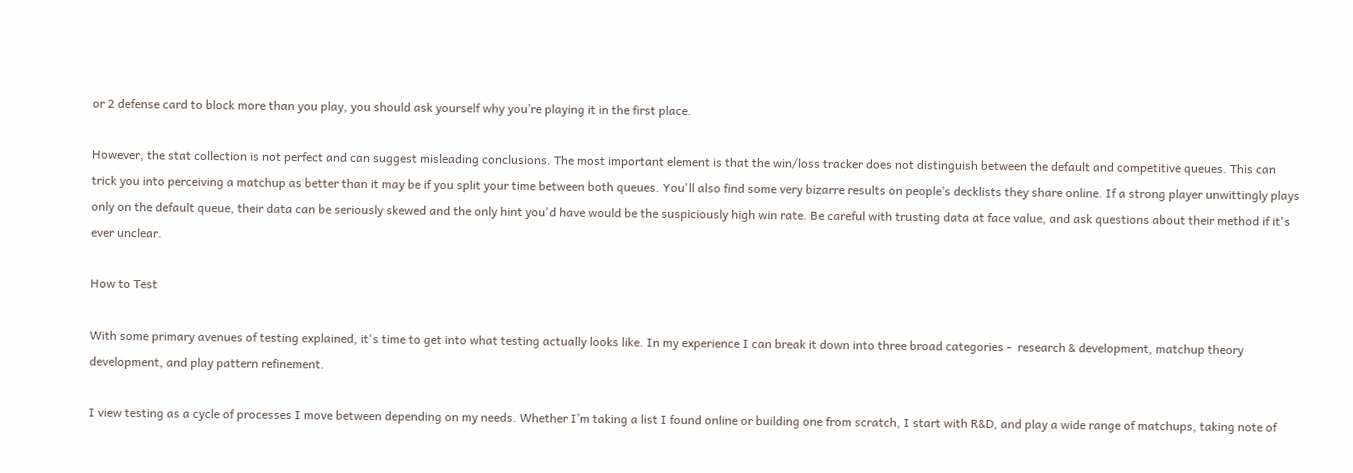or 2 defense card to block more than you play, you should ask yourself why you’re playing it in the first place.

However, the stat collection is not perfect and can suggest misleading conclusions. The most important element is that the win/loss tracker does not distinguish between the default and competitive queues. This can trick you into perceiving a matchup as better than it may be if you split your time between both queues. You'll also find some very bizarre results on people’s decklists they share online. If a strong player unwittingly plays only on the default queue, their data can be seriously skewed and the only hint you'd have would be the suspiciously high win rate. Be careful with trusting data at face value, and ask questions about their method if it's ever unclear.

How to Test

With some primary avenues of testing explained, it's time to get into what testing actually looks like. In my experience I can break it down into three broad categories -  research & development, matchup theory development, and play pattern refinement.

I view testing as a cycle of processes I move between depending on my needs. Whether I’m taking a list I found online or building one from scratch, I start with R&D, and play a wide range of matchups, taking note of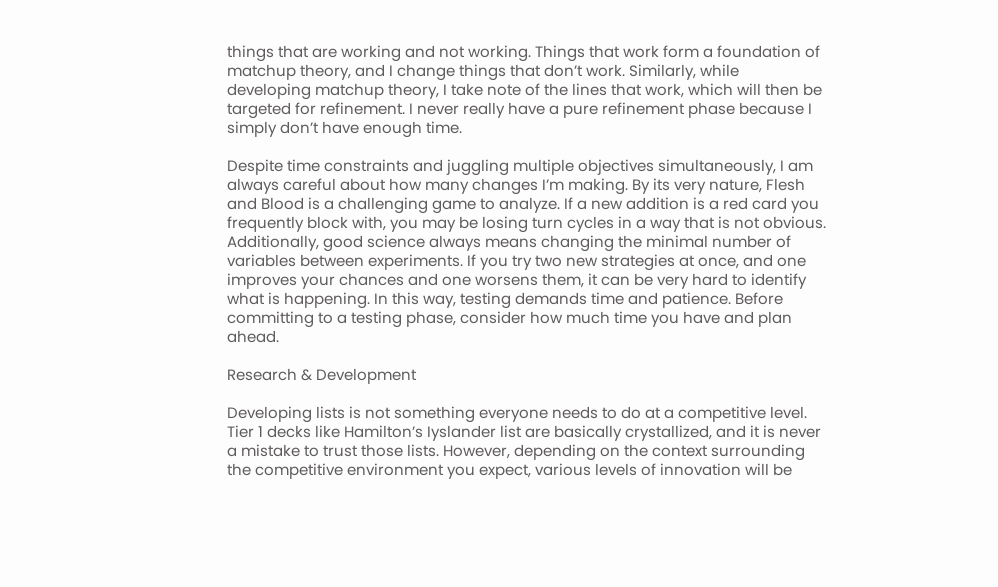things that are working and not working. Things that work form a foundation of matchup theory, and I change things that don’t work. Similarly, while developing matchup theory, I take note of the lines that work, which will then be targeted for refinement. I never really have a pure refinement phase because I simply don’t have enough time.

Despite time constraints and juggling multiple objectives simultaneously, I am always careful about how many changes I’m making. By its very nature, Flesh and Blood is a challenging game to analyze. If a new addition is a red card you frequently block with, you may be losing turn cycles in a way that is not obvious. Additionally, good science always means changing the minimal number of variables between experiments. If you try two new strategies at once, and one improves your chances and one worsens them, it can be very hard to identify what is happening. In this way, testing demands time and patience. Before committing to a testing phase, consider how much time you have and plan ahead.

Research & Development

Developing lists is not something everyone needs to do at a competitive level. Tier 1 decks like Hamilton’s Iyslander list are basically crystallized, and it is never a mistake to trust those lists. However, depending on the context surrounding the competitive environment you expect, various levels of innovation will be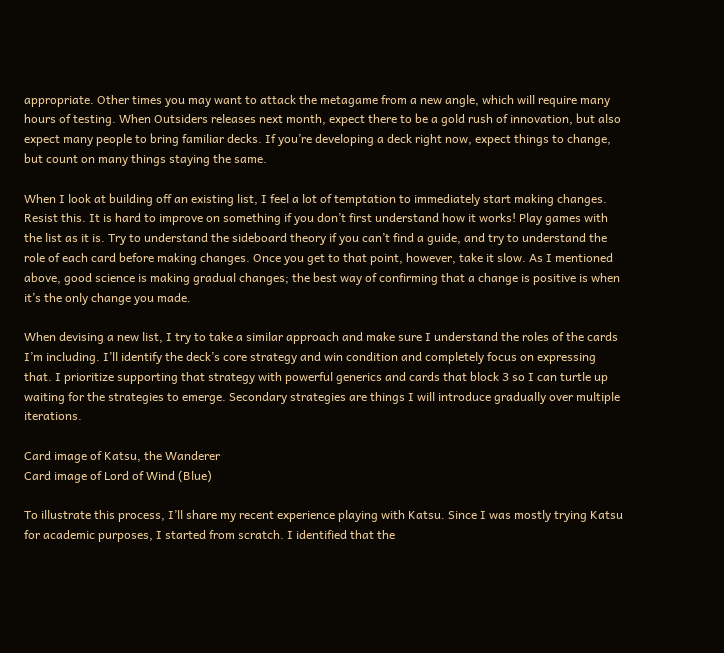appropriate. Other times you may want to attack the metagame from a new angle, which will require many hours of testing. When Outsiders releases next month, expect there to be a gold rush of innovation, but also expect many people to bring familiar decks. If you’re developing a deck right now, expect things to change, but count on many things staying the same.

When I look at building off an existing list, I feel a lot of temptation to immediately start making changes. Resist this. It is hard to improve on something if you don’t first understand how it works! Play games with the list as it is. Try to understand the sideboard theory if you can’t find a guide, and try to understand the role of each card before making changes. Once you get to that point, however, take it slow. As I mentioned above, good science is making gradual changes; the best way of confirming that a change is positive is when it’s the only change you made.

When devising a new list, I try to take a similar approach and make sure I understand the roles of the cards I’m including. I’ll identify the deck’s core strategy and win condition and completely focus on expressing that. I prioritize supporting that strategy with powerful generics and cards that block 3 so I can turtle up waiting for the strategies to emerge. Secondary strategies are things I will introduce gradually over multiple iterations.

Card image of Katsu, the Wanderer
Card image of Lord of Wind (Blue)

To illustrate this process, I’ll share my recent experience playing with Katsu. Since I was mostly trying Katsu for academic purposes, I started from scratch. I identified that the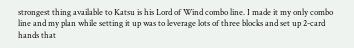strongest thing available to Katsu is his Lord of Wind combo line. I made it my only combo line and my plan while setting it up was to leverage lots of three blocks and set up 2-card hands that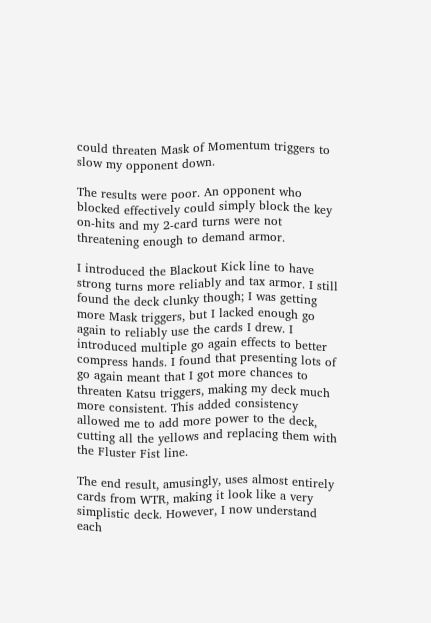could threaten Mask of Momentum triggers to slow my opponent down.

The results were poor. An opponent who blocked effectively could simply block the key on-hits and my 2-card turns were not threatening enough to demand armor.

I introduced the Blackout Kick line to have strong turns more reliably and tax armor. I still found the deck clunky though; I was getting more Mask triggers, but I lacked enough go again to reliably use the cards I drew. I introduced multiple go again effects to better compress hands. I found that presenting lots of go again meant that I got more chances to threaten Katsu triggers, making my deck much more consistent. This added consistency allowed me to add more power to the deck, cutting all the yellows and replacing them with the Fluster Fist line.

The end result, amusingly, uses almost entirely cards from WTR, making it look like a very simplistic deck. However, I now understand each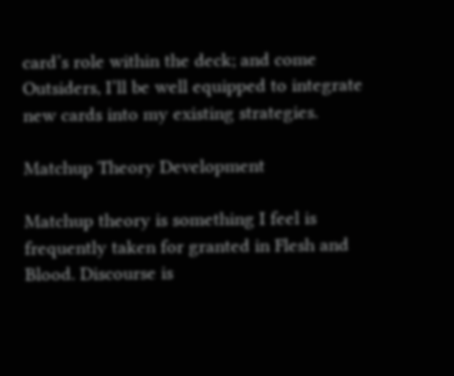card’s role within the deck; and come Outsiders, I’ll be well equipped to integrate new cards into my existing strategies.

Matchup Theory Development

Matchup theory is something I feel is frequently taken for granted in Flesh and Blood. Discourse is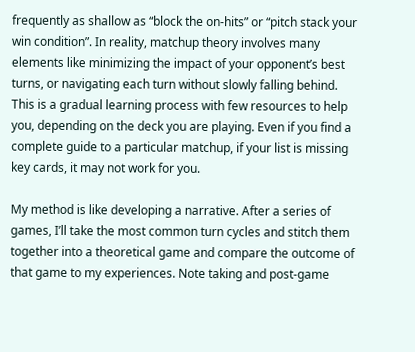frequently as shallow as “block the on-hits” or “pitch stack your win condition”. In reality, matchup theory involves many elements like minimizing the impact of your opponent’s best turns, or navigating each turn without slowly falling behind. This is a gradual learning process with few resources to help you, depending on the deck you are playing. Even if you find a complete guide to a particular matchup, if your list is missing key cards, it may not work for you.

My method is like developing a narrative. After a series of games, I’ll take the most common turn cycles and stitch them together into a theoretical game and compare the outcome of that game to my experiences. Note taking and post-game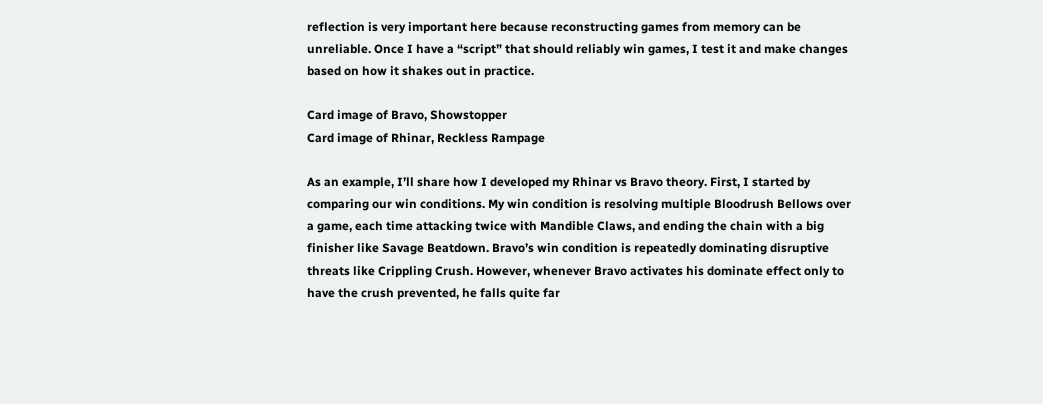reflection is very important here because reconstructing games from memory can be unreliable. Once I have a “script” that should reliably win games, I test it and make changes based on how it shakes out in practice.

Card image of Bravo, Showstopper
Card image of Rhinar, Reckless Rampage

As an example, I’ll share how I developed my Rhinar vs Bravo theory. First, I started by comparing our win conditions. My win condition is resolving multiple Bloodrush Bellows over a game, each time attacking twice with Mandible Claws, and ending the chain with a big finisher like Savage Beatdown. Bravo’s win condition is repeatedly dominating disruptive threats like Crippling Crush. However, whenever Bravo activates his dominate effect only to have the crush prevented, he falls quite far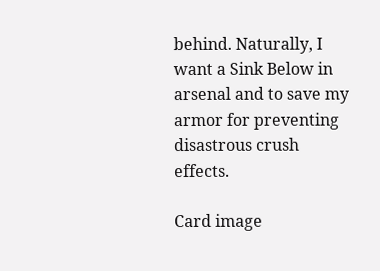behind. Naturally, I want a Sink Below in arsenal and to save my armor for preventing disastrous crush effects.

Card image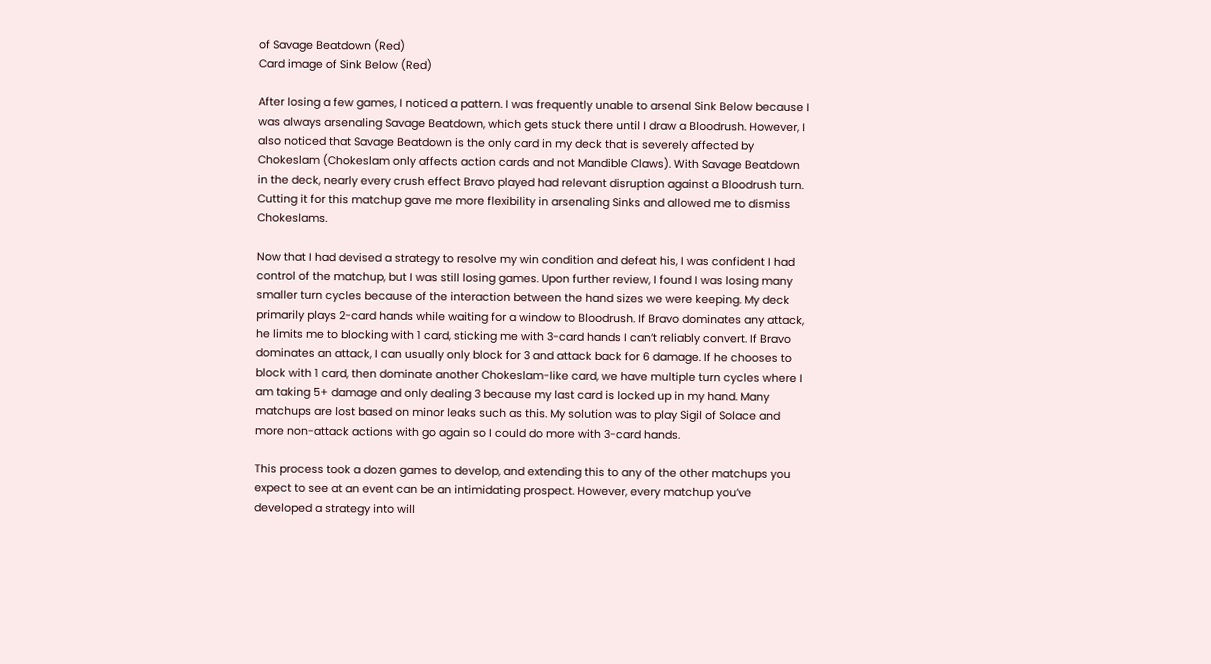of Savage Beatdown (Red)
Card image of Sink Below (Red)

After losing a few games, I noticed a pattern. I was frequently unable to arsenal Sink Below because I was always arsenaling Savage Beatdown, which gets stuck there until I draw a Bloodrush. However, I also noticed that Savage Beatdown is the only card in my deck that is severely affected by Chokeslam (Chokeslam only affects action cards and not Mandible Claws). With Savage Beatdown in the deck, nearly every crush effect Bravo played had relevant disruption against a Bloodrush turn. Cutting it for this matchup gave me more flexibility in arsenaling Sinks and allowed me to dismiss Chokeslams.

Now that I had devised a strategy to resolve my win condition and defeat his, I was confident I had control of the matchup, but I was still losing games. Upon further review, I found I was losing many smaller turn cycles because of the interaction between the hand sizes we were keeping. My deck primarily plays 2-card hands while waiting for a window to Bloodrush. If Bravo dominates any attack, he limits me to blocking with 1 card, sticking me with 3-card hands I can’t reliably convert. If Bravo dominates an attack, I can usually only block for 3 and attack back for 6 damage. If he chooses to block with 1 card, then dominate another Chokeslam-like card, we have multiple turn cycles where I am taking 5+ damage and only dealing 3 because my last card is locked up in my hand. Many matchups are lost based on minor leaks such as this. My solution was to play Sigil of Solace and more non-attack actions with go again so I could do more with 3-card hands.

This process took a dozen games to develop, and extending this to any of the other matchups you expect to see at an event can be an intimidating prospect. However, every matchup you’ve developed a strategy into will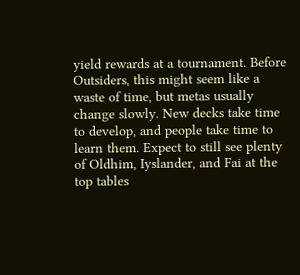yield rewards at a tournament. Before Outsiders, this might seem like a waste of time, but metas usually change slowly. New decks take time to develop, and people take time to learn them. Expect to still see plenty of Oldhim, Iyslander, and Fai at the top tables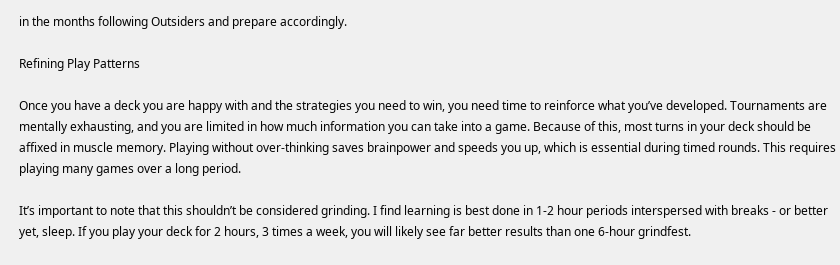in the months following Outsiders and prepare accordingly.

Refining Play Patterns

Once you have a deck you are happy with and the strategies you need to win, you need time to reinforce what you’ve developed. Tournaments are mentally exhausting, and you are limited in how much information you can take into a game. Because of this, most turns in your deck should be affixed in muscle memory. Playing without over-thinking saves brainpower and speeds you up, which is essential during timed rounds. This requires playing many games over a long period.

It’s important to note that this shouldn’t be considered grinding. I find learning is best done in 1-2 hour periods interspersed with breaks - or better yet, sleep. If you play your deck for 2 hours, 3 times a week, you will likely see far better results than one 6-hour grindfest.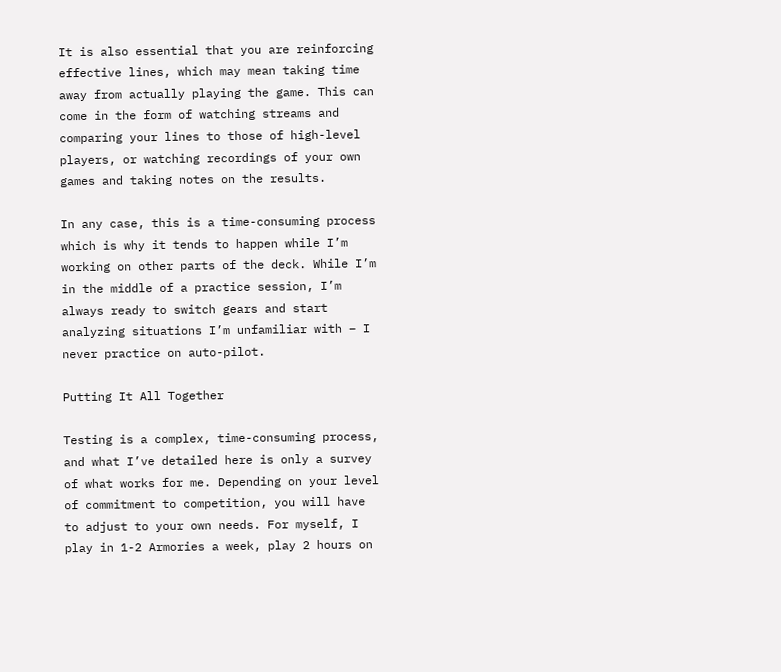It is also essential that you are reinforcing effective lines, which may mean taking time away from actually playing the game. This can come in the form of watching streams and comparing your lines to those of high-level players, or watching recordings of your own games and taking notes on the results.

In any case, this is a time-consuming process which is why it tends to happen while I’m working on other parts of the deck. While I’m in the middle of a practice session, I’m always ready to switch gears and start analyzing situations I’m unfamiliar with – I never practice on auto-pilot.

Putting It All Together

Testing is a complex, time-consuming process, and what I’ve detailed here is only a survey of what works for me. Depending on your level of commitment to competition, you will have to adjust to your own needs. For myself, I play in 1-2 Armories a week, play 2 hours on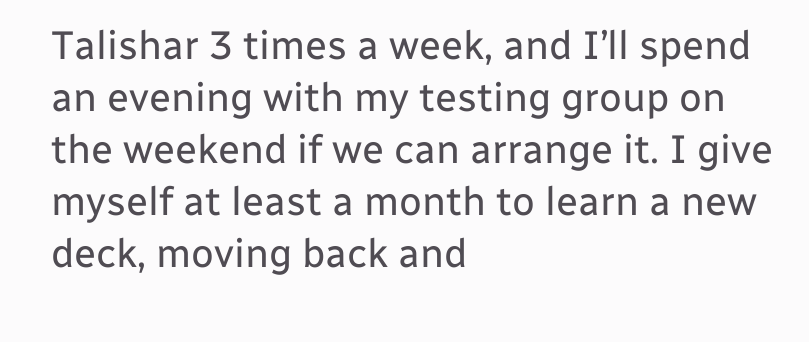Talishar 3 times a week, and I’ll spend an evening with my testing group on the weekend if we can arrange it. I give myself at least a month to learn a new deck, moving back and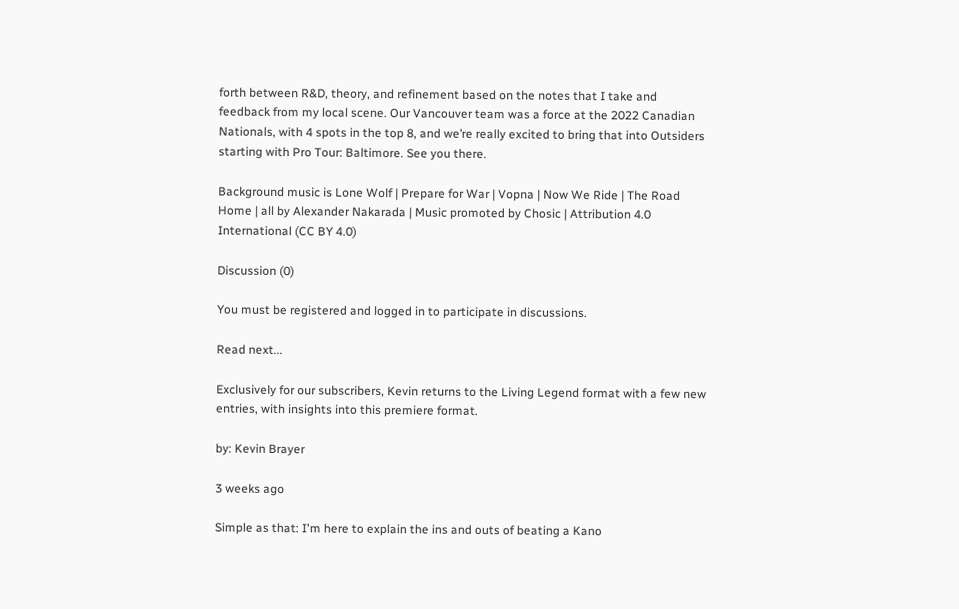forth between R&D, theory, and refinement based on the notes that I take and feedback from my local scene. Our Vancouver team was a force at the 2022 Canadian Nationals, with 4 spots in the top 8, and we’re really excited to bring that into Outsiders starting with Pro Tour: Baltimore. See you there.

Background music is Lone Wolf | Prepare for War | Vopna | Now We Ride | The Road Home | all by Alexander Nakarada | Music promoted by Chosic | Attribution 4.0 International (CC BY 4.0)

Discussion (0)

You must be registered and logged in to participate in discussions.

Read next...

Exclusively for our subscribers, Kevin returns to the Living Legend format with a few new entries, with insights into this premiere format.

by: Kevin Brayer

3 weeks ago

Simple as that: I'm here to explain the ins and outs of beating a Kano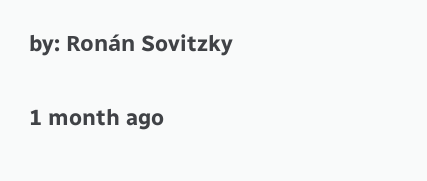by: Ronán Sovitzky

1 month ago